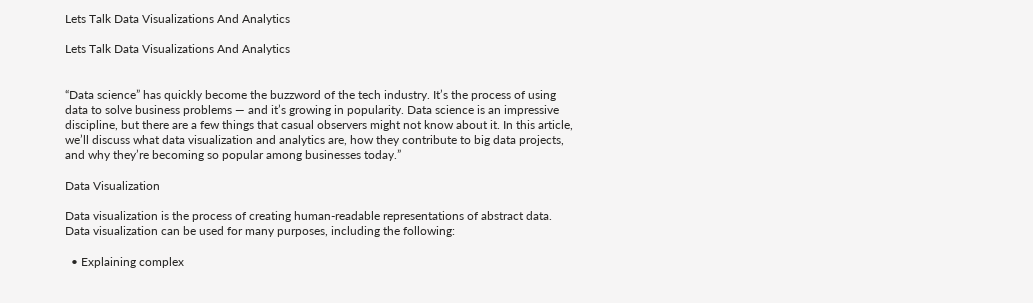Lets Talk Data Visualizations And Analytics

Lets Talk Data Visualizations And Analytics


“Data science” has quickly become the buzzword of the tech industry. It’s the process of using data to solve business problems — and it’s growing in popularity. Data science is an impressive discipline, but there are a few things that casual observers might not know about it. In this article, we’ll discuss what data visualization and analytics are, how they contribute to big data projects, and why they’re becoming so popular among businesses today.”

Data Visualization

Data visualization is the process of creating human-readable representations of abstract data. Data visualization can be used for many purposes, including the following:

  • Explaining complex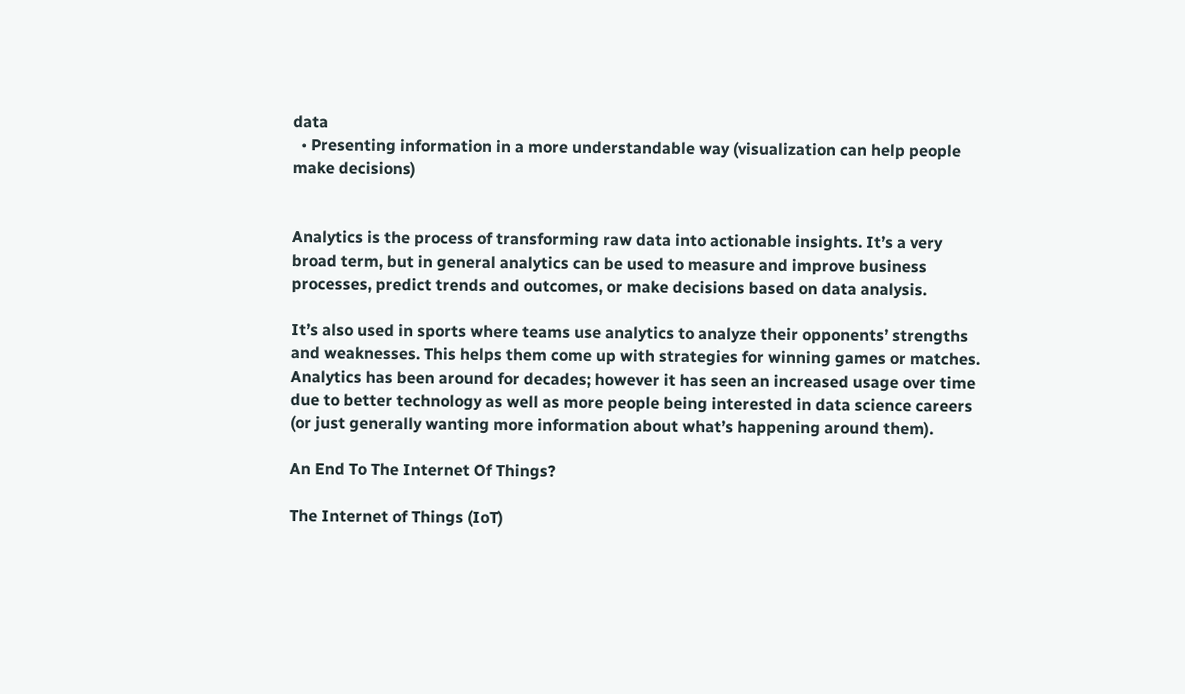data
  • Presenting information in a more understandable way (visualization can help people make decisions)


Analytics is the process of transforming raw data into actionable insights. It’s a very broad term, but in general analytics can be used to measure and improve business processes, predict trends and outcomes, or make decisions based on data analysis.

It’s also used in sports where teams use analytics to analyze their opponents’ strengths and weaknesses. This helps them come up with strategies for winning games or matches. Analytics has been around for decades; however it has seen an increased usage over time due to better technology as well as more people being interested in data science careers (or just generally wanting more information about what’s happening around them).

An End To The Internet Of Things?

The Internet of Things (IoT)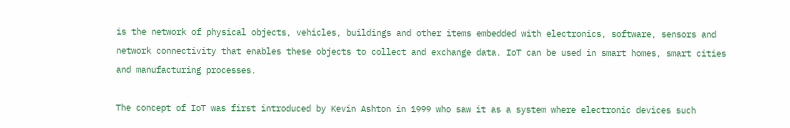is the network of physical objects, vehicles, buildings and other items embedded with electronics, software, sensors and network connectivity that enables these objects to collect and exchange data. IoT can be used in smart homes, smart cities and manufacturing processes.

The concept of IoT was first introduced by Kevin Ashton in 1999 who saw it as a system where electronic devices such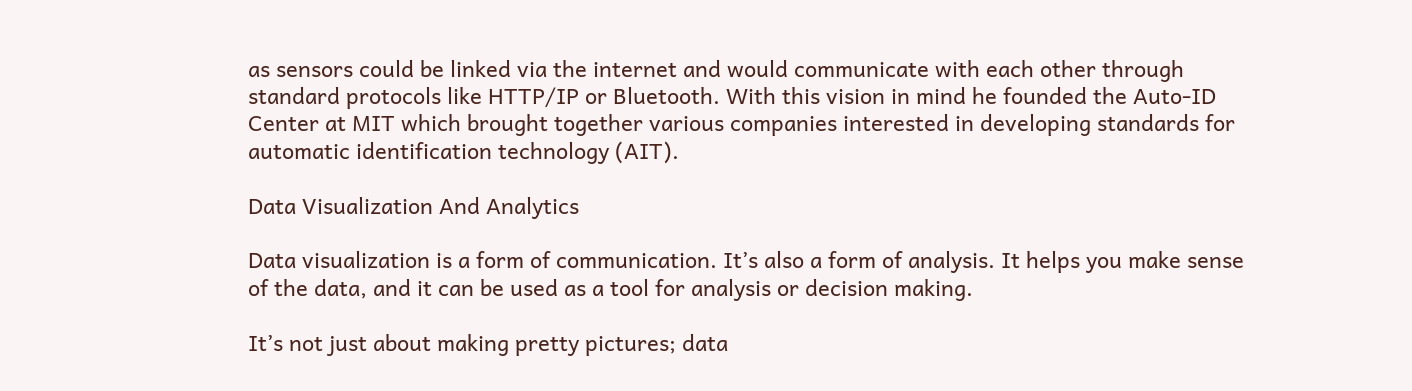as sensors could be linked via the internet and would communicate with each other through standard protocols like HTTP/IP or Bluetooth. With this vision in mind he founded the Auto-ID Center at MIT which brought together various companies interested in developing standards for automatic identification technology (AIT).

Data Visualization And Analytics

Data visualization is a form of communication. It’s also a form of analysis. It helps you make sense of the data, and it can be used as a tool for analysis or decision making.

It’s not just about making pretty pictures; data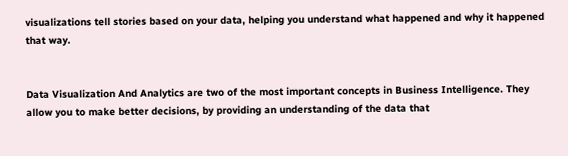visualizations tell stories based on your data, helping you understand what happened and why it happened that way.


Data Visualization And Analytics are two of the most important concepts in Business Intelligence. They allow you to make better decisions, by providing an understanding of the data that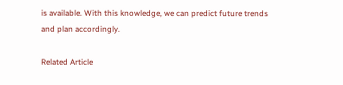is available. With this knowledge, we can predict future trends and plan accordingly.

Related Article